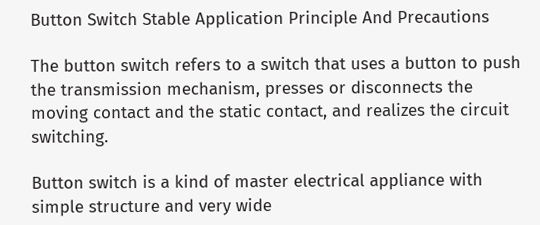Button Switch Stable Application Principle And Precautions

The button switch refers to a switch that uses a button to push the transmission mechanism, presses or disconnects the moving contact and the static contact, and realizes the circuit switching.

Button switch is a kind of master electrical appliance with simple structure and very wide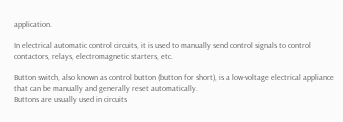application.

In electrical automatic control circuits, it is used to manually send control signals to control contactors, relays, electromagnetic starters, etc.

Button switch, also known as control button (button for short), is a low-voltage electrical appliance that can be manually and generally reset automatically.
Buttons are usually used in circuits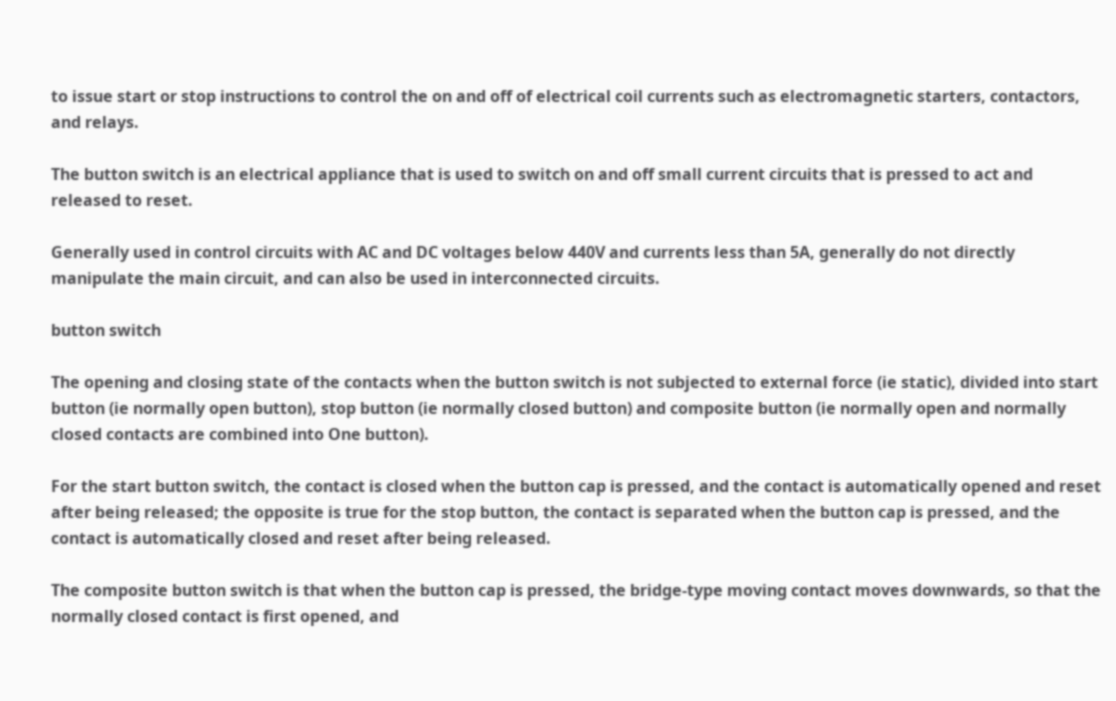to issue start or stop instructions to control the on and off of electrical coil currents such as electromagnetic starters, contactors, and relays.

The button switch is an electrical appliance that is used to switch on and off small current circuits that is pressed to act and released to reset.

Generally used in control circuits with AC and DC voltages below 440V and currents less than 5A, generally do not directly manipulate the main circuit, and can also be used in interconnected circuits.

button switch

The opening and closing state of the contacts when the button switch is not subjected to external force (ie static), divided into start button (ie normally open button), stop button (ie normally closed button) and composite button (ie normally open and normally closed contacts are combined into One button).

For the start button switch, the contact is closed when the button cap is pressed, and the contact is automatically opened and reset after being released; the opposite is true for the stop button, the contact is separated when the button cap is pressed, and the contact is automatically closed and reset after being released.

The composite button switch is that when the button cap is pressed, the bridge-type moving contact moves downwards, so that the normally closed contact is first opened, and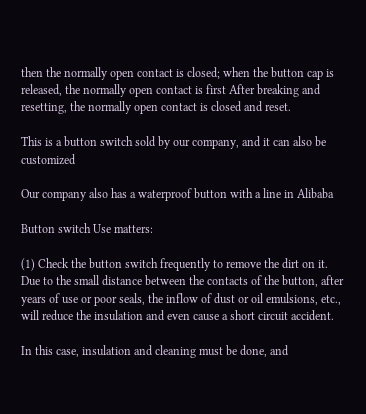then the normally open contact is closed; when the button cap is released, the normally open contact is first After breaking and resetting, the normally open contact is closed and reset.

This is a button switch sold by our company, and it can also be customized

Our company also has a waterproof button with a line in Alibaba

Button switch Use matters:

(1) Check the button switch frequently to remove the dirt on it.
Due to the small distance between the contacts of the button, after years of use or poor seals, the inflow of dust or oil emulsions, etc., will reduce the insulation and even cause a short circuit accident.

In this case, insulation and cleaning must be done, and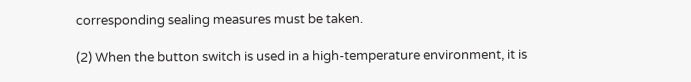corresponding sealing measures must be taken.

(2) When the button switch is used in a high-temperature environment, it is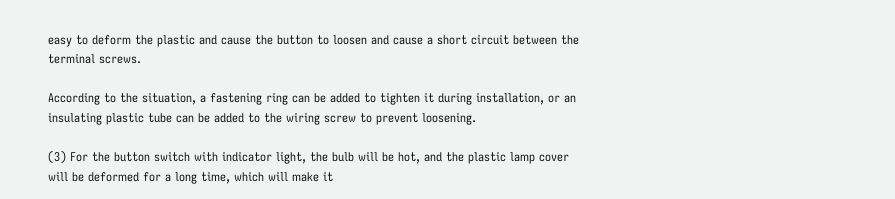easy to deform the plastic and cause the button to loosen and cause a short circuit between the terminal screws.

According to the situation, a fastening ring can be added to tighten it during installation, or an insulating plastic tube can be added to the wiring screw to prevent loosening.

(3) For the button switch with indicator light, the bulb will be hot, and the plastic lamp cover will be deformed for a long time, which will make it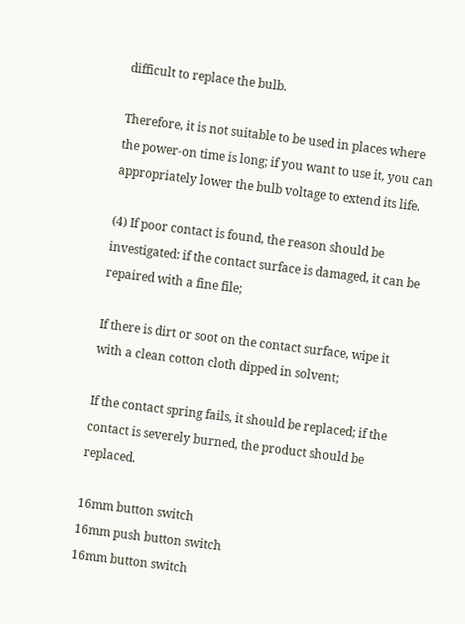difficult to replace the bulb.

Therefore, it is not suitable to be used in places where the power-on time is long; if you want to use it, you can appropriately lower the bulb voltage to extend its life.

(4) If poor contact is found, the reason should be investigated: if the contact surface is damaged, it can be repaired with a fine file;

If there is dirt or soot on the contact surface, wipe it with a clean cotton cloth dipped in solvent;

If the contact spring fails, it should be replaced; if the contact is severely burned, the product should be replaced.

16mm button switch
16mm push button switch
16mm button switch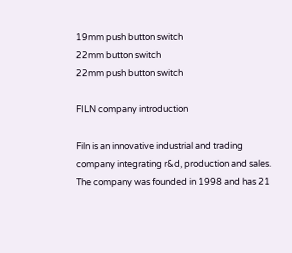19mm push button switch
22mm button switch
22mm push button switch

FILN company introduction

Filn is an innovative industrial and trading company integrating r&d, production and sales. The company was founded in 1998 and has 21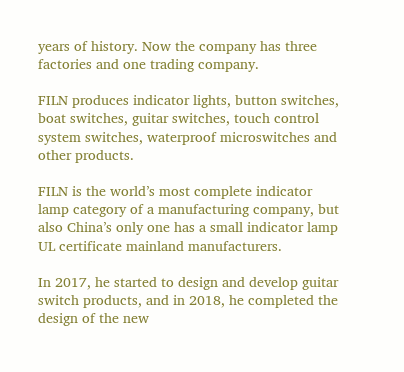years of history. Now the company has three factories and one trading company.

FILN produces indicator lights, button switches, boat switches, guitar switches, touch control system switches, waterproof microswitches and other products.

FILN is the world’s most complete indicator lamp category of a manufacturing company, but also China’s only one has a small indicator lamp UL certificate mainland manufacturers.

In 2017, he started to design and develop guitar switch products, and in 2018, he completed the design of the new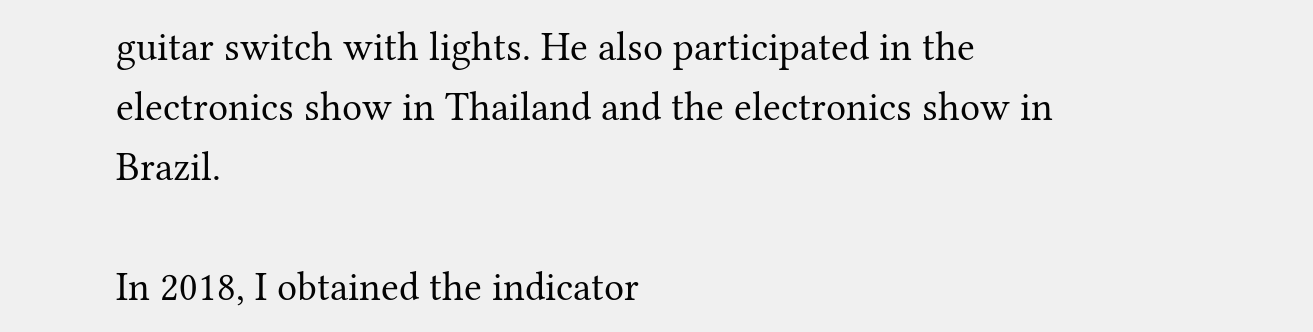guitar switch with lights. He also participated in the electronics show in Thailand and the electronics show in Brazil.

In 2018, I obtained the indicator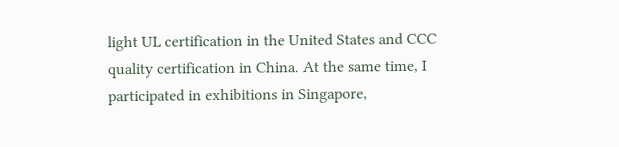light UL certification in the United States and CCC quality certification in China. At the same time, I participated in exhibitions in Singapore,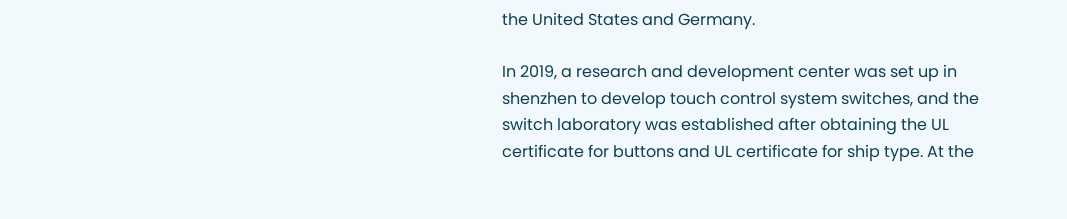the United States and Germany.

In 2019, a research and development center was set up in shenzhen to develop touch control system switches, and the switch laboratory was established after obtaining the UL certificate for buttons and UL certificate for ship type. At the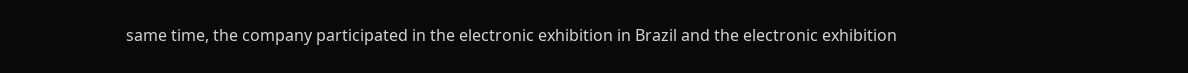same time, the company participated in the electronic exhibition in Brazil and the electronic exhibition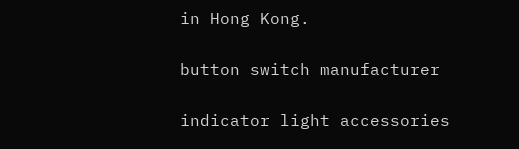in Hong Kong.

button switch manufacturer

indicator light accessories